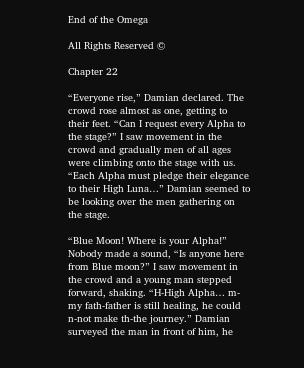End of the Omega

All Rights Reserved ©

Chapter 22

“Everyone rise,” Damian declared. The crowd rose almost as one, getting to their feet. “Can I request every Alpha to the stage?” I saw movement in the crowd and gradually men of all ages were climbing onto the stage with us. “Each Alpha must pledge their elegance to their High Luna…” Damian seemed to be looking over the men gathering on the stage.

“Blue Moon! Where is your Alpha!” Nobody made a sound, “Is anyone here from Blue moon?” I saw movement in the crowd and a young man stepped forward, shaking. “H-High Alpha… m-my fath-father is still healing, he could n-not make th-the journey.” Damian surveyed the man in front of him, he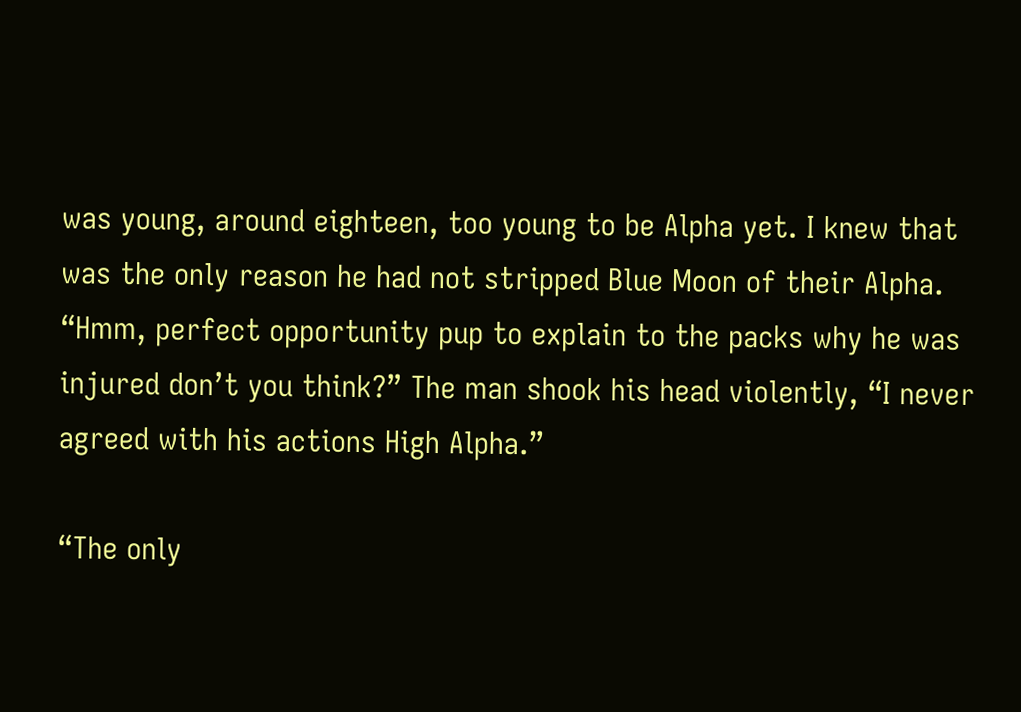was young, around eighteen, too young to be Alpha yet. I knew that was the only reason he had not stripped Blue Moon of their Alpha. “Hmm, perfect opportunity pup to explain to the packs why he was injured don’t you think?” The man shook his head violently, “I never agreed with his actions High Alpha.”

“The only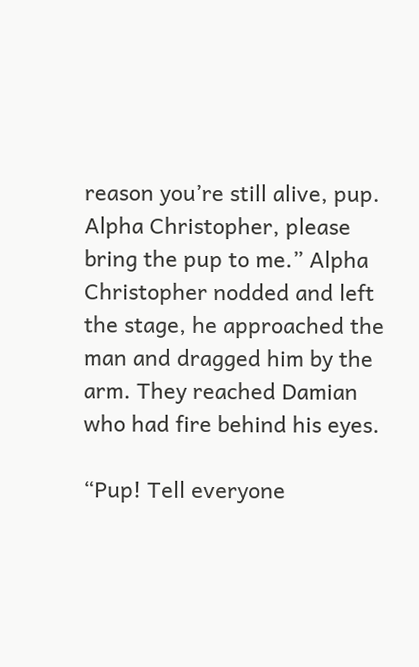reason you’re still alive, pup. Alpha Christopher, please bring the pup to me.” Alpha Christopher nodded and left the stage, he approached the man and dragged him by the arm. They reached Damian who had fire behind his eyes.

“Pup! Tell everyone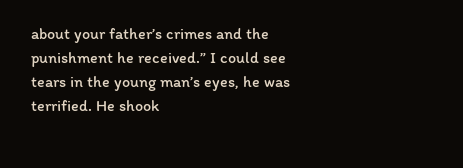about your father’s crimes and the punishment he received.” I could see tears in the young man’s eyes, he was terrified. He shook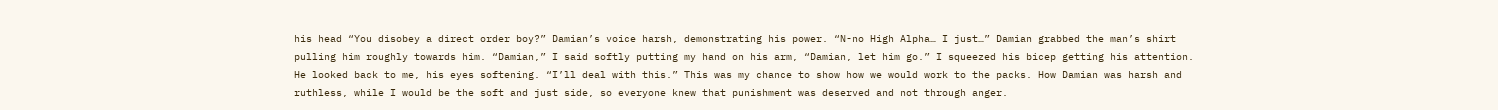his head “You disobey a direct order boy?” Damian’s voice harsh, demonstrating his power. “N-no High Alpha… I just…” Damian grabbed the man’s shirt pulling him roughly towards him. “Damian,” I said softly putting my hand on his arm, “Damian, let him go.” I squeezed his bicep getting his attention. He looked back to me, his eyes softening. “I’ll deal with this.” This was my chance to show how we would work to the packs. How Damian was harsh and ruthless, while I would be the soft and just side, so everyone knew that punishment was deserved and not through anger.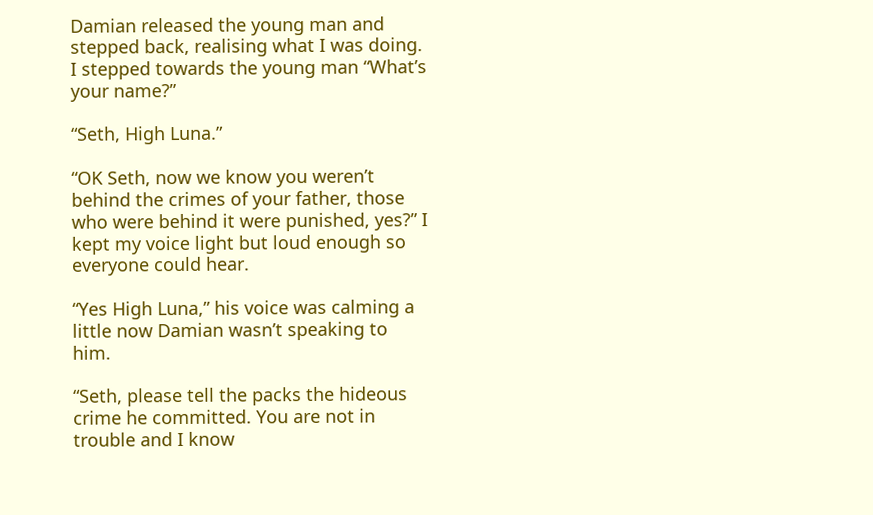Damian released the young man and stepped back, realising what I was doing. I stepped towards the young man “What’s your name?”

“Seth, High Luna.”

“OK Seth, now we know you weren’t behind the crimes of your father, those who were behind it were punished, yes?” I kept my voice light but loud enough so everyone could hear.

“Yes High Luna,” his voice was calming a little now Damian wasn’t speaking to him.

“Seth, please tell the packs the hideous crime he committed. You are not in trouble and I know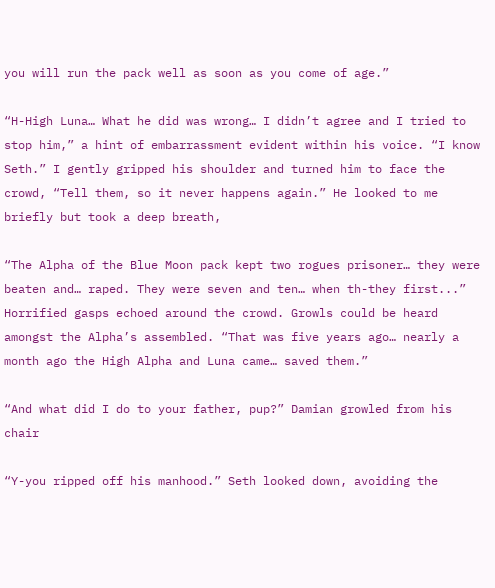you will run the pack well as soon as you come of age.”

“H-High Luna… What he did was wrong… I didn’t agree and I tried to stop him,” a hint of embarrassment evident within his voice. “I know Seth.” I gently gripped his shoulder and turned him to face the crowd, “Tell them, so it never happens again.” He looked to me briefly but took a deep breath,

“The Alpha of the Blue Moon pack kept two rogues prisoner… they were beaten and… raped. They were seven and ten… when th-they first...” Horrified gasps echoed around the crowd. Growls could be heard amongst the Alpha’s assembled. “That was five years ago… nearly a month ago the High Alpha and Luna came… saved them.”

“And what did I do to your father, pup?” Damian growled from his chair

“Y-you ripped off his manhood.” Seth looked down, avoiding the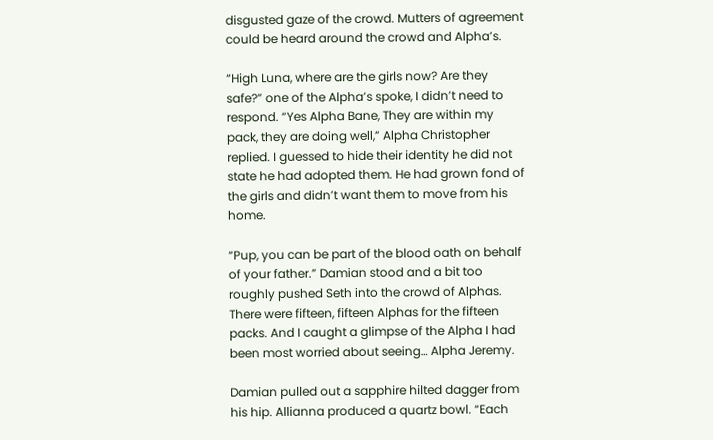disgusted gaze of the crowd. Mutters of agreement could be heard around the crowd and Alpha’s.

“High Luna, where are the girls now? Are they safe?” one of the Alpha’s spoke, I didn’t need to respond. “Yes Alpha Bane, They are within my pack, they are doing well,” Alpha Christopher replied. I guessed to hide their identity he did not state he had adopted them. He had grown fond of the girls and didn’t want them to move from his home.

“Pup, you can be part of the blood oath on behalf of your father.” Damian stood and a bit too roughly pushed Seth into the crowd of Alphas. There were fifteen, fifteen Alphas for the fifteen packs. And I caught a glimpse of the Alpha I had been most worried about seeing… Alpha Jeremy.

Damian pulled out a sapphire hilted dagger from his hip. Allianna produced a quartz bowl. “Each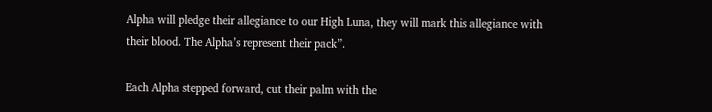Alpha will pledge their allegiance to our High Luna, they will mark this allegiance with their blood. The Alpha’s represent their pack”.

Each Alpha stepped forward, cut their palm with the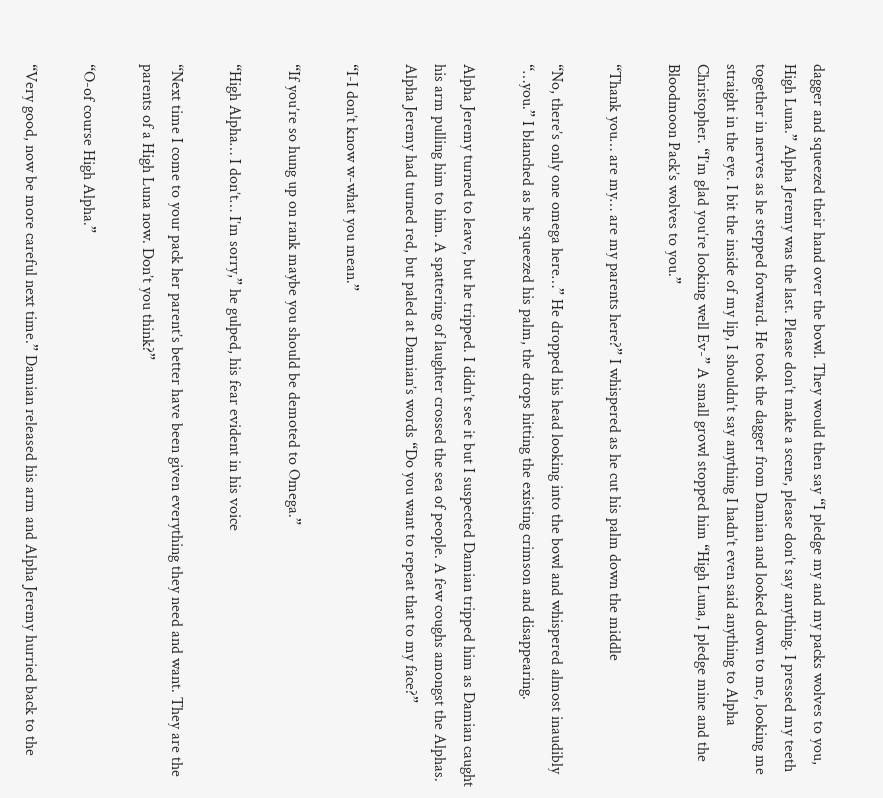dagger and squeezed their hand over the bowl. They would then say “I pledge my and my packs wolves to you, High Luna.” Alpha Jeremy was the last. Please don’t make a scene, please don’t say anything. I pressed my teeth together in nerves as he stepped forward. He took the dagger from Damian and looked down to me, looking me straight in the eye. I bit the inside of my lip, I shouldn’t say anything I hadn’t even said anything to Alpha Christopher. “I’m glad you’re looking well Ev-” A small growl stopped him “High Luna, I pledge mine and the Bloodmoon Pack’s wolves to you.”

“Thank you… are my… are my parents here?” I whispered as he cut his palm down the middle

“No, there’s only one omega here…” He dropped his head looking into the bowl and whispered almost inaudibly “…you.” I blanched as he squeezed his palm, the drops hitting the existing crimson and disappearing.

Alpha Jeremy turned to leave, but he tripped. I didn’t see it but I suspected Damian tripped him as Damian caught his arm pulling him to him. A spattering of laughter crossed the sea of people. A few coughs amongst the Alphas. Alpha Jeremy had turned red, but paled at Damian’s words “Do you want to repeat that to my face?”

“I-I don’t know w-what you mean.”

“If you’re so hung up on rank maybe you should be demoted to Omega.”

“High Alpha… I don’t… I’m sorry,” he gulped, his fear evident in his voice

“Next time I come to your pack her parent’s better have been given everything they need and want. They are the parents of a High Luna now. Don’t you think?”

“O-of course High Alpha.”

“Very good, now be more careful next time.” Damian released his arm and Alpha Jeremy hurried back to the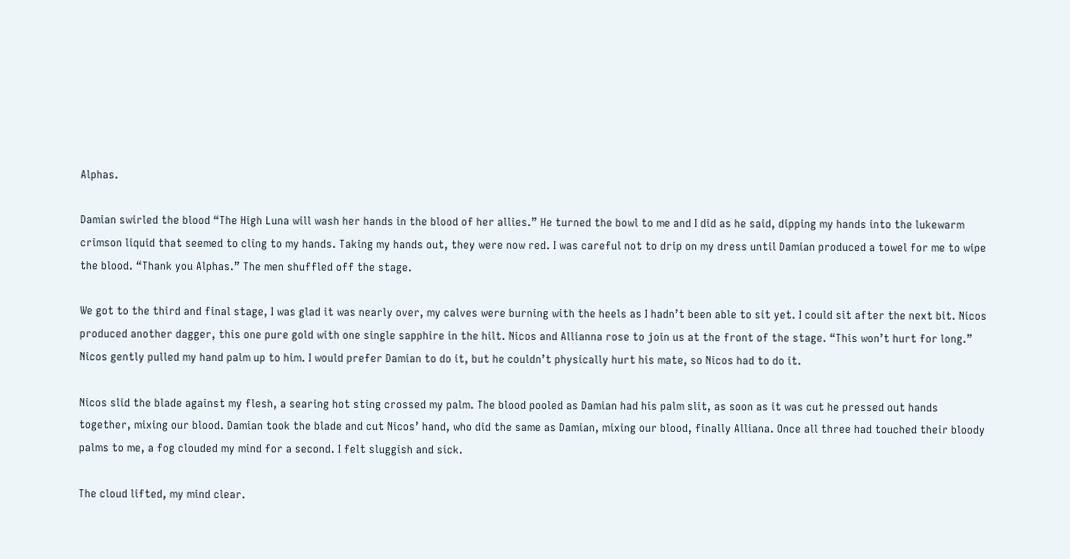Alphas.

Damian swirled the blood “The High Luna will wash her hands in the blood of her allies.” He turned the bowl to me and I did as he said, dipping my hands into the lukewarm crimson liquid that seemed to cling to my hands. Taking my hands out, they were now red. I was careful not to drip on my dress until Damian produced a towel for me to wipe the blood. “Thank you Alphas.” The men shuffled off the stage.

We got to the third and final stage, I was glad it was nearly over, my calves were burning with the heels as I hadn’t been able to sit yet. I could sit after the next bit. Nicos produced another dagger, this one pure gold with one single sapphire in the hilt. Nicos and Allianna rose to join us at the front of the stage. “This won’t hurt for long.” Nicos gently pulled my hand palm up to him. I would prefer Damian to do it, but he couldn’t physically hurt his mate, so Nicos had to do it.

Nicos slid the blade against my flesh, a searing hot sting crossed my palm. The blood pooled as Damian had his palm slit, as soon as it was cut he pressed out hands together, mixing our blood. Damian took the blade and cut Nicos’ hand, who did the same as Damian, mixing our blood, finally Alliana. Once all three had touched their bloody palms to me, a fog clouded my mind for a second. I felt sluggish and sick.

The cloud lifted, my mind clear.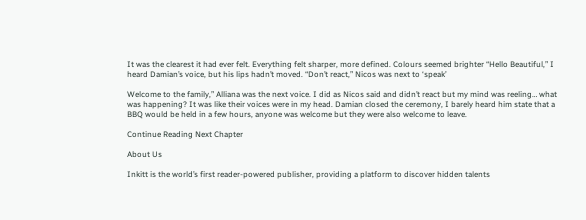It was the clearest it had ever felt. Everything felt sharper, more defined. Colours seemed brighter “Hello Beautiful,” I heard Damian’s voice, but his lips hadn’t moved. “Don’t react,” Nicos was next to ‘speak’

Welcome to the family,” Alliana was the next voice. I did as Nicos said and didn’t react but my mind was reeling… what was happening? It was like their voices were in my head. Damian closed the ceremony, I barely heard him state that a BBQ would be held in a few hours, anyone was welcome but they were also welcome to leave.

Continue Reading Next Chapter

About Us

Inkitt is the world’s first reader-powered publisher, providing a platform to discover hidden talents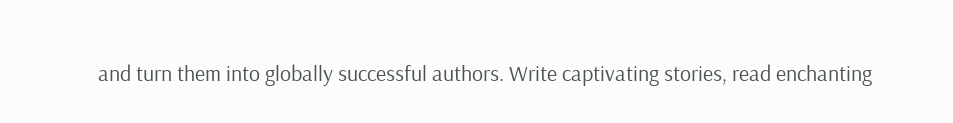and turn them into globally successful authors. Write captivating stories, read enchanting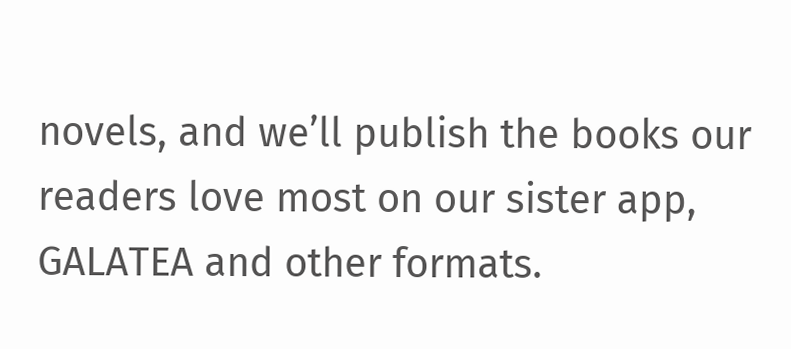novels, and we’ll publish the books our readers love most on our sister app, GALATEA and other formats.